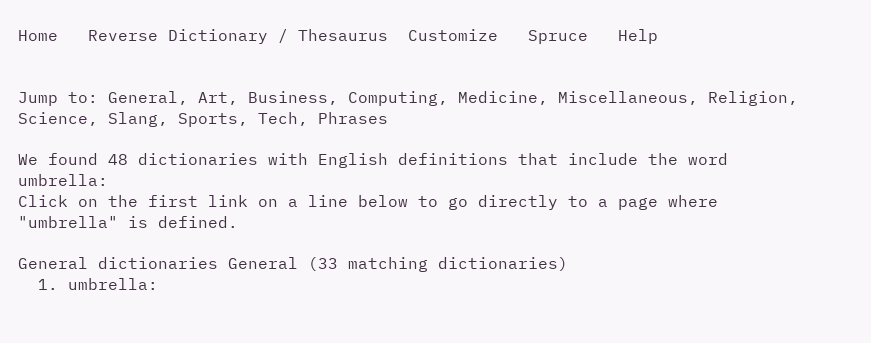Home   Reverse Dictionary / Thesaurus  Customize   Spruce   Help


Jump to: General, Art, Business, Computing, Medicine, Miscellaneous, Religion, Science, Slang, Sports, Tech, Phrases

We found 48 dictionaries with English definitions that include the word umbrella:
Click on the first link on a line below to go directly to a page where "umbrella" is defined.

General dictionaries General (33 matching dictionaries)
  1. umbrella: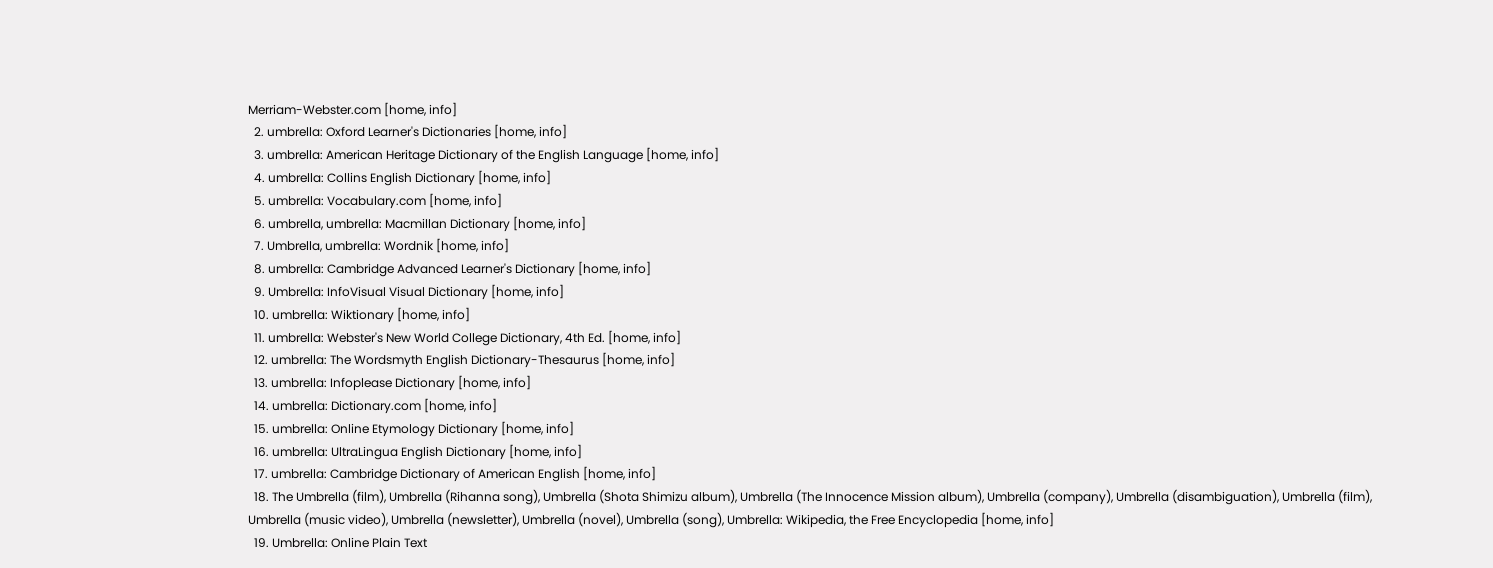Merriam-Webster.com [home, info]
  2. umbrella: Oxford Learner's Dictionaries [home, info]
  3. umbrella: American Heritage Dictionary of the English Language [home, info]
  4. umbrella: Collins English Dictionary [home, info]
  5. umbrella: Vocabulary.com [home, info]
  6. umbrella, umbrella: Macmillan Dictionary [home, info]
  7. Umbrella, umbrella: Wordnik [home, info]
  8. umbrella: Cambridge Advanced Learner's Dictionary [home, info]
  9. Umbrella: InfoVisual Visual Dictionary [home, info]
  10. umbrella: Wiktionary [home, info]
  11. umbrella: Webster's New World College Dictionary, 4th Ed. [home, info]
  12. umbrella: The Wordsmyth English Dictionary-Thesaurus [home, info]
  13. umbrella: Infoplease Dictionary [home, info]
  14. umbrella: Dictionary.com [home, info]
  15. umbrella: Online Etymology Dictionary [home, info]
  16. umbrella: UltraLingua English Dictionary [home, info]
  17. umbrella: Cambridge Dictionary of American English [home, info]
  18. The Umbrella (film), Umbrella (Rihanna song), Umbrella (Shota Shimizu album), Umbrella (The Innocence Mission album), Umbrella (company), Umbrella (disambiguation), Umbrella (film), Umbrella (music video), Umbrella (newsletter), Umbrella (novel), Umbrella (song), Umbrella: Wikipedia, the Free Encyclopedia [home, info]
  19. Umbrella: Online Plain Text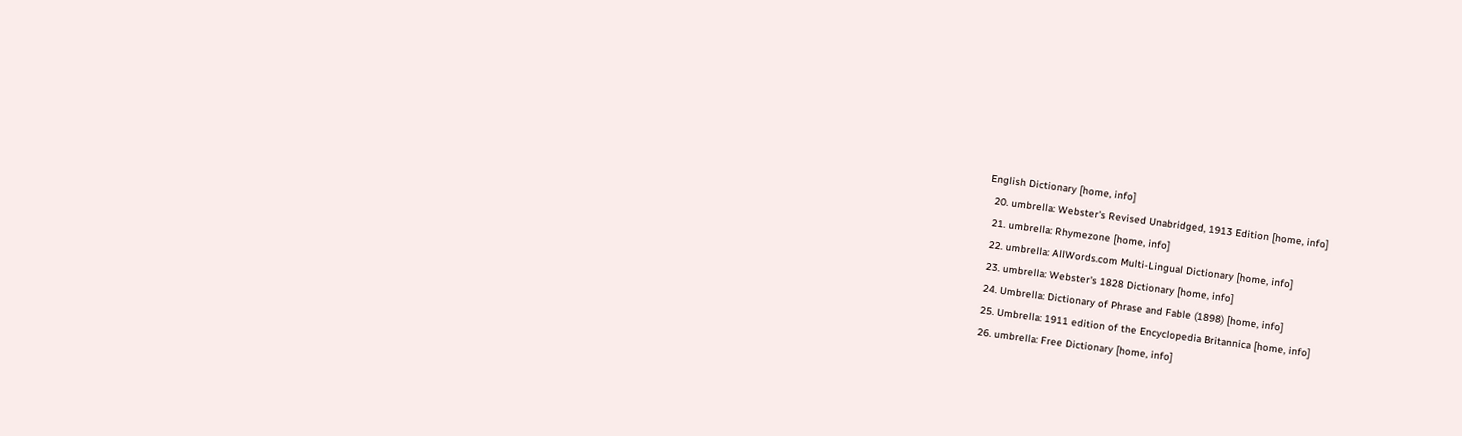English Dictionary [home, info]
  20. umbrella: Webster's Revised Unabridged, 1913 Edition [home, info]
  21. umbrella: Rhymezone [home, info]
  22. umbrella: AllWords.com Multi-Lingual Dictionary [home, info]
  23. umbrella: Webster's 1828 Dictionary [home, info]
  24. Umbrella: Dictionary of Phrase and Fable (1898) [home, info]
  25. Umbrella: 1911 edition of the Encyclopedia Britannica [home, info]
  26. umbrella: Free Dictionary [home, info]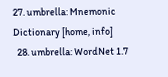27. umbrella: Mnemonic Dictionary [home, info]
  28. umbrella: WordNet 1.7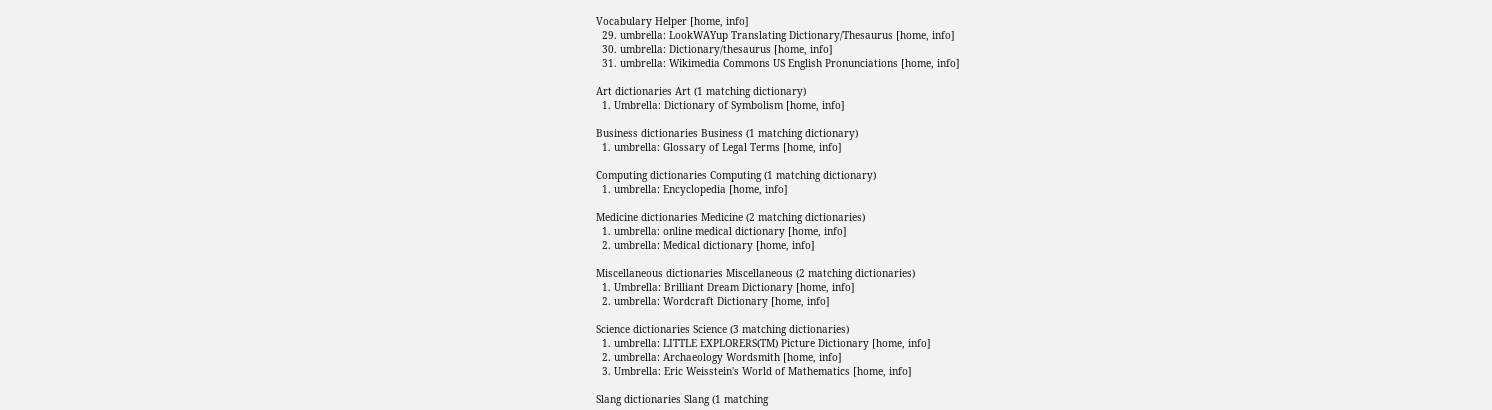Vocabulary Helper [home, info]
  29. umbrella: LookWAYup Translating Dictionary/Thesaurus [home, info]
  30. umbrella: Dictionary/thesaurus [home, info]
  31. umbrella: Wikimedia Commons US English Pronunciations [home, info]

Art dictionaries Art (1 matching dictionary)
  1. Umbrella: Dictionary of Symbolism [home, info]

Business dictionaries Business (1 matching dictionary)
  1. umbrella: Glossary of Legal Terms [home, info]

Computing dictionaries Computing (1 matching dictionary)
  1. umbrella: Encyclopedia [home, info]

Medicine dictionaries Medicine (2 matching dictionaries)
  1. umbrella: online medical dictionary [home, info]
  2. umbrella: Medical dictionary [home, info]

Miscellaneous dictionaries Miscellaneous (2 matching dictionaries)
  1. Umbrella: Brilliant Dream Dictionary [home, info]
  2. umbrella: Wordcraft Dictionary [home, info]

Science dictionaries Science (3 matching dictionaries)
  1. umbrella: LITTLE EXPLORERS(TM) Picture Dictionary [home, info]
  2. umbrella: Archaeology Wordsmith [home, info]
  3. Umbrella: Eric Weisstein's World of Mathematics [home, info]

Slang dictionaries Slang (1 matching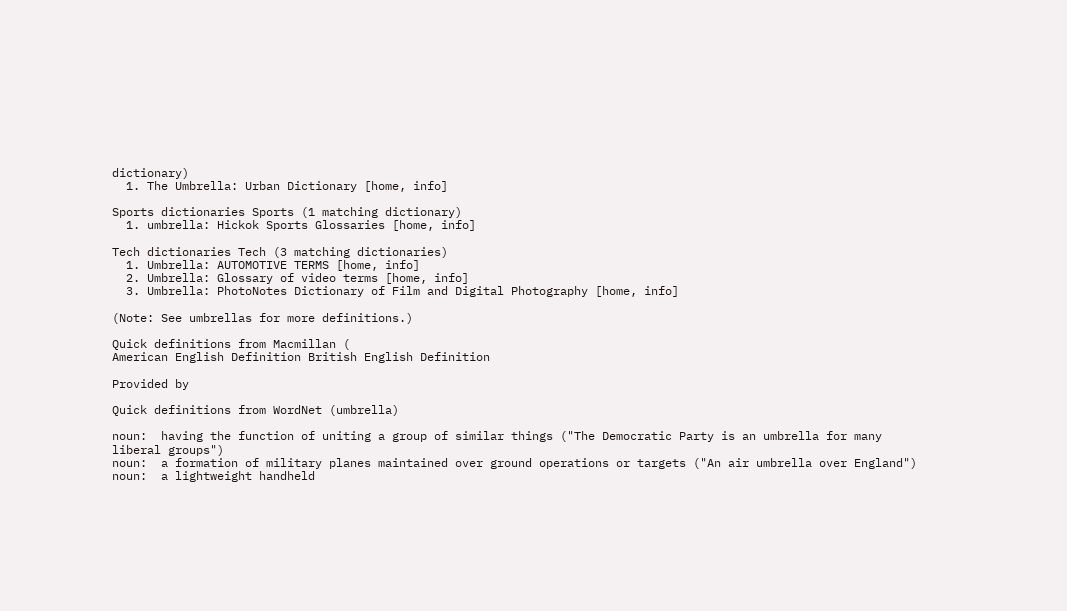dictionary)
  1. The Umbrella: Urban Dictionary [home, info]

Sports dictionaries Sports (1 matching dictionary)
  1. umbrella: Hickok Sports Glossaries [home, info]

Tech dictionaries Tech (3 matching dictionaries)
  1. Umbrella: AUTOMOTIVE TERMS [home, info]
  2. Umbrella: Glossary of video terms [home, info]
  3. Umbrella: PhotoNotes Dictionary of Film and Digital Photography [home, info]

(Note: See umbrellas for more definitions.)

Quick definitions from Macmillan (
American English Definition British English Definition

Provided by

Quick definitions from WordNet (umbrella)

noun:  having the function of uniting a group of similar things ("The Democratic Party is an umbrella for many liberal groups")
noun:  a formation of military planes maintained over ground operations or targets ("An air umbrella over England")
noun:  a lightweight handheld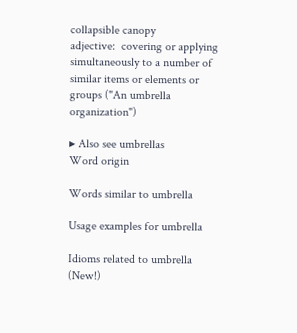collapsible canopy
adjective:  covering or applying simultaneously to a number of similar items or elements or groups ("An umbrella organization")

▸ Also see umbrellas
Word origin

Words similar to umbrella

Usage examples for umbrella

Idioms related to umbrella (New!)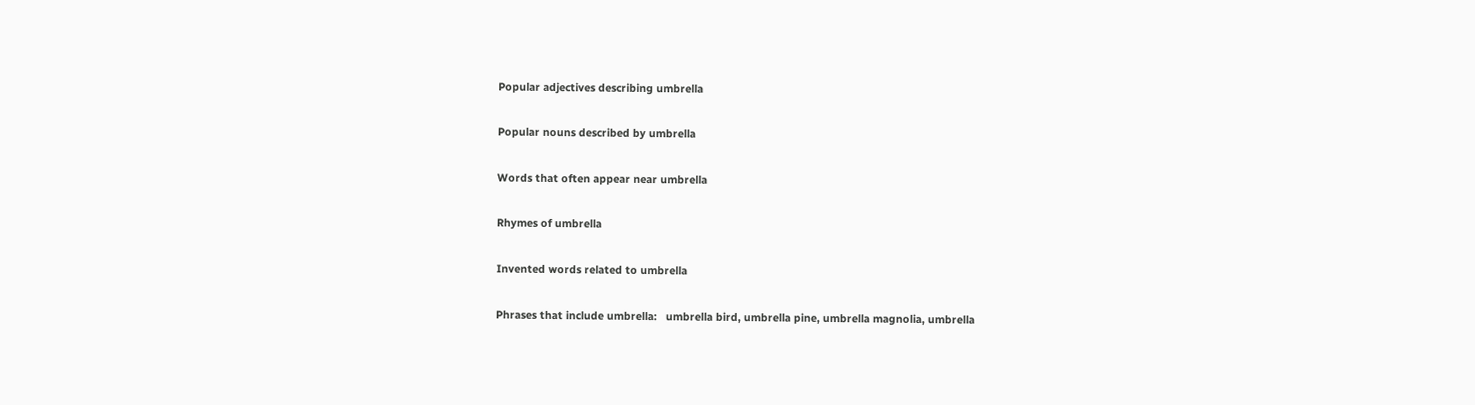Popular adjectives describing umbrella

Popular nouns described by umbrella

Words that often appear near umbrella

Rhymes of umbrella

Invented words related to umbrella

Phrases that include umbrella:   umbrella bird, umbrella pine, umbrella magnolia, umbrella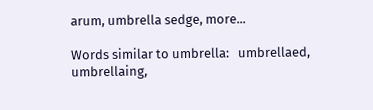arum, umbrella sedge, more...

Words similar to umbrella:   umbrellaed, umbrellaing,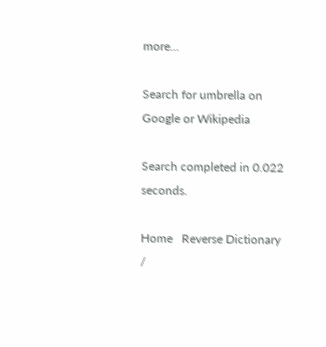more...

Search for umbrella on Google or Wikipedia

Search completed in 0.022 seconds.

Home   Reverse Dictionary /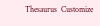Thesaurus  Customize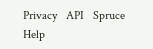Privacy   API   Spruce   Help